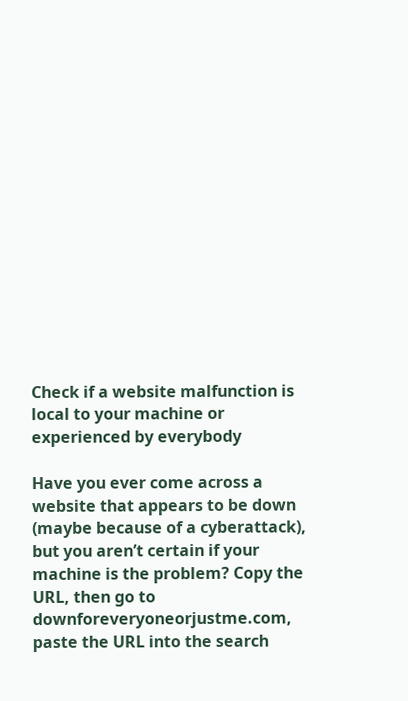Check if a website malfunction is local to your machine or experienced by everybody

Have you ever come across a website that appears to be down (maybe because of a cyberattack), but you aren’t certain if your machine is the problem? Copy the URL, then go to downforeveryoneorjustme.com, paste the URL into the search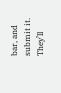bar, and submit it. They’ll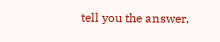tell you the answer,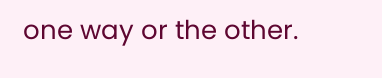one way or the other.